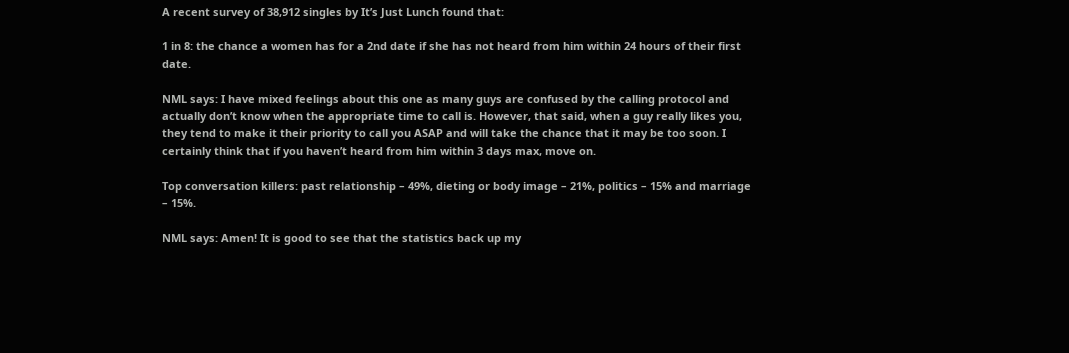A recent survey of 38,912 singles by It’s Just Lunch found that:

1 in 8: the chance a women has for a 2nd date if she has not heard from him within 24 hours of their first date.

NML says: I have mixed feelings about this one as many guys are confused by the calling protocol and actually don’t know when the appropriate time to call is. However, that said, when a guy really likes you, they tend to make it their priority to call you ASAP and will take the chance that it may be too soon. I certainly think that if you haven’t heard from him within 3 days max, move on.

Top conversation killers: past relationship – 49%, dieting or body image – 21%, politics – 15% and marriage – 15%.

NML says: Amen! It is good to see that the statistics back up my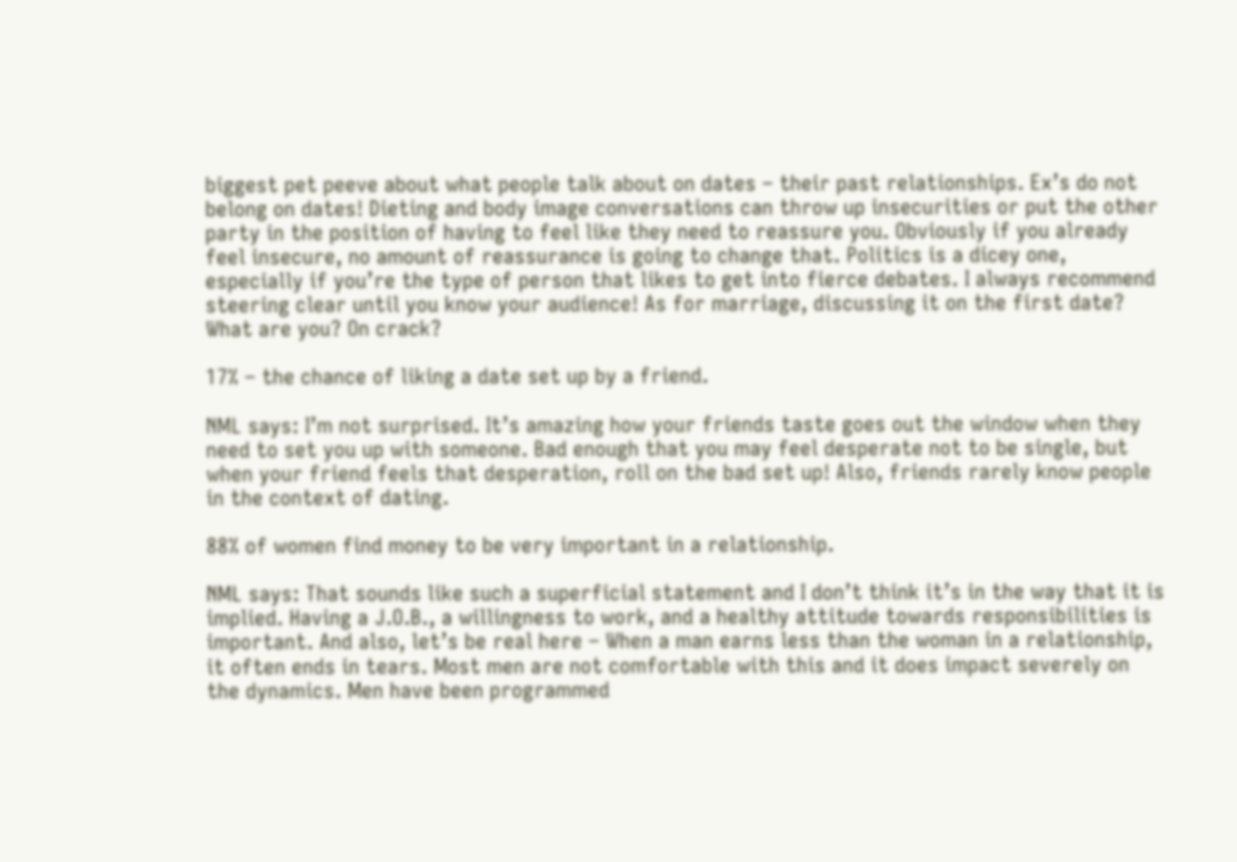biggest pet peeve about what people talk about on dates – their past relationships. Ex’s do not belong on dates! Dieting and body image conversations can throw up insecurities or put the other party in the position of having to feel like they need to reassure you. Obviously if you already feel insecure, no amount of reassurance is going to change that. Politics is a dicey one, especially if you’re the type of person that likes to get into fierce debates. I always recommend steering clear until you know your audience! As for marriage, discussing it on the first date? What are you? On crack?

17% – the chance of liking a date set up by a friend.

NML says: I’m not surprised. It’s amazing how your friends taste goes out the window when they need to set you up with someone. Bad enough that you may feel desperate not to be single, but when your friend feels that desperation, roll on the bad set up! Also, friends rarely know people in the context of dating.

88% of women find money to be very important in a relationship.

NML says: That sounds like such a superficial statement and I don’t think it’s in the way that it is implied. Having a J.O.B., a willingness to work, and a healthy attitude towards responsibilities is important. And also, let’s be real here – When a man earns less than the woman in a relationship, it often ends in tears. Most men are not comfortable with this and it does impact severely on the dynamics. Men have been programmed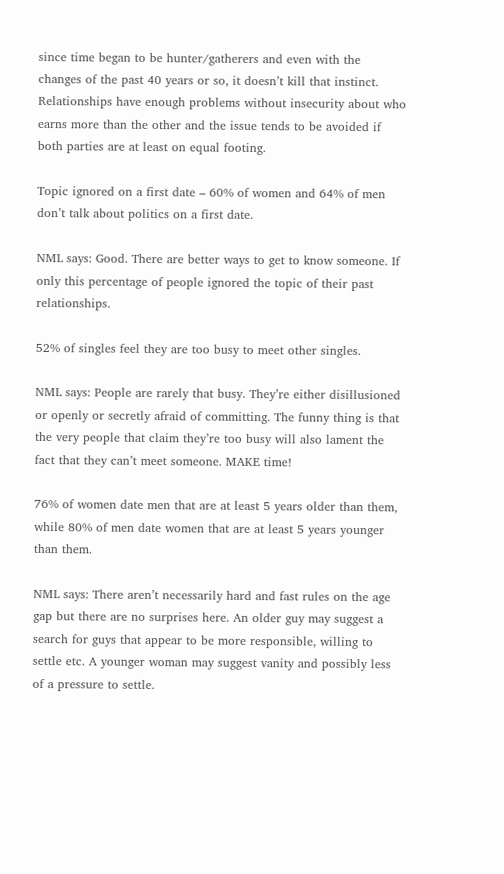since time began to be hunter/gatherers and even with the changes of the past 40 years or so, it doesn’t kill that instinct. Relationships have enough problems without insecurity about who earns more than the other and the issue tends to be avoided if both parties are at least on equal footing.

Topic ignored on a first date – 60% of women and 64% of men don’t talk about politics on a first date.

NML says: Good. There are better ways to get to know someone. If only this percentage of people ignored the topic of their past relationships.

52% of singles feel they are too busy to meet other singles.

NML says: People are rarely that busy. They’re either disillusioned or openly or secretly afraid of committing. The funny thing is that the very people that claim they’re too busy will also lament the fact that they can’t meet someone. MAKE time!

76% of women date men that are at least 5 years older than them, while 80% of men date women that are at least 5 years younger than them.

NML says: There aren’t necessarily hard and fast rules on the age gap but there are no surprises here. An older guy may suggest a search for guys that appear to be more responsible, willing to settle etc. A younger woman may suggest vanity and possibly less of a pressure to settle.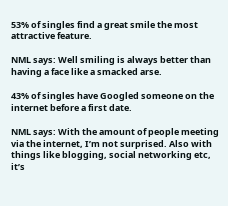53% of singles find a great smile the most attractive feature.

NML says: Well smiling is always better than having a face like a smacked arse.

43% of singles have Googled someone on the internet before a first date.

NML says: With the amount of people meeting via the internet, I’m not surprised. Also with things like blogging, social networking etc, it’s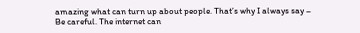amazing what can turn up about people. That’s why I always say – Be careful. The internet can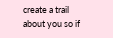create a trail about you so if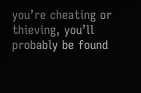you’re cheating or thieving, you’ll probably be found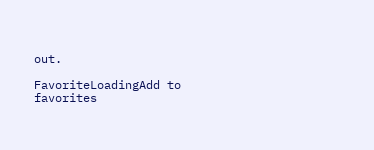out.

FavoriteLoadingAdd to favorites